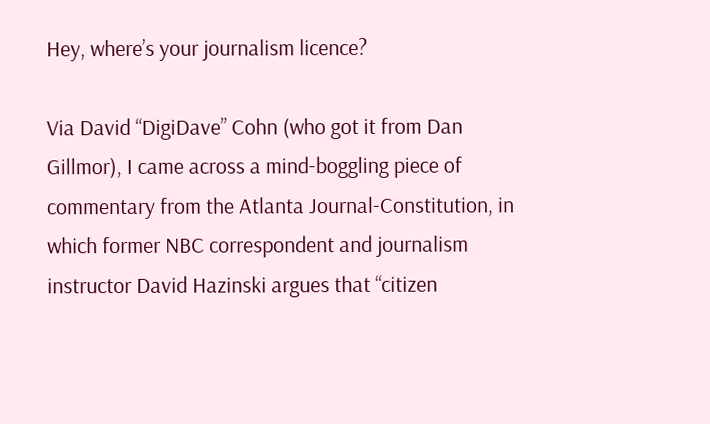Hey, where’s your journalism licence?

Via David “DigiDave” Cohn (who got it from Dan Gillmor), I came across a mind-boggling piece of commentary from the Atlanta Journal-Constitution, in which former NBC correspondent and journalism instructor David Hazinski argues that “citizen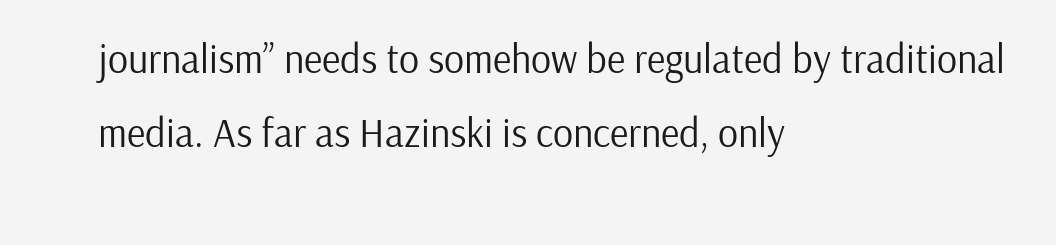journalism” needs to somehow be regulated by traditional media. As far as Hazinski is concerned, only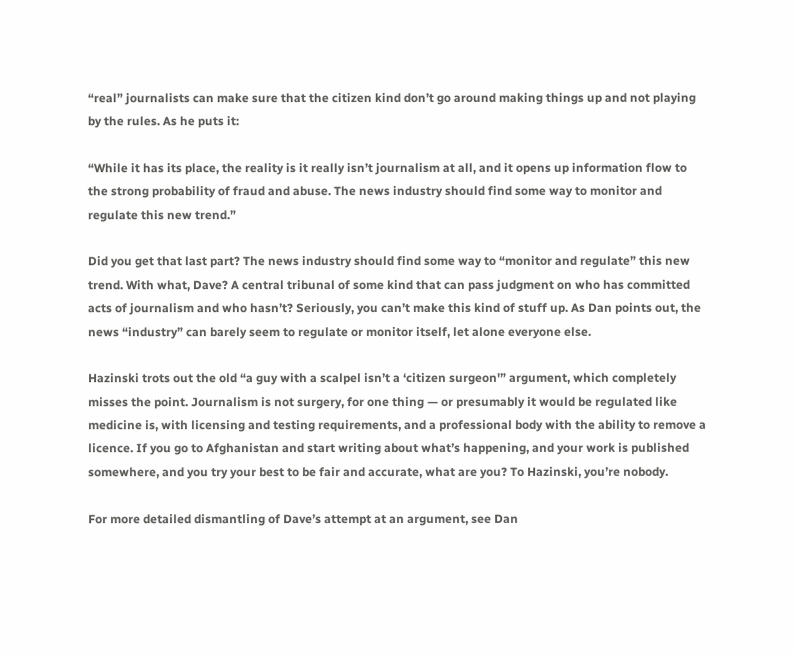“real” journalists can make sure that the citizen kind don’t go around making things up and not playing by the rules. As he puts it:

“While it has its place, the reality is it really isn’t journalism at all, and it opens up information flow to the strong probability of fraud and abuse. The news industry should find some way to monitor and regulate this new trend.”

Did you get that last part? The news industry should find some way to “monitor and regulate” this new trend. With what, Dave? A central tribunal of some kind that can pass judgment on who has committed acts of journalism and who hasn’t? Seriously, you can’t make this kind of stuff up. As Dan points out, the news “industry” can barely seem to regulate or monitor itself, let alone everyone else.

Hazinski trots out the old “a guy with a scalpel isn’t a ‘citizen surgeon'” argument, which completely misses the point. Journalism is not surgery, for one thing — or presumably it would be regulated like medicine is, with licensing and testing requirements, and a professional body with the ability to remove a licence. If you go to Afghanistan and start writing about what’s happening, and your work is published somewhere, and you try your best to be fair and accurate, what are you? To Hazinski, you’re nobody.

For more detailed dismantling of Dave’s attempt at an argument, see Dan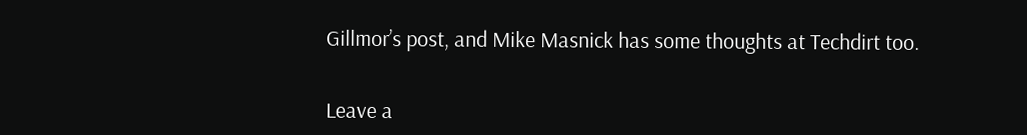Gillmor’s post, and Mike Masnick has some thoughts at Techdirt too.


Leave a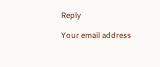Reply

Your email address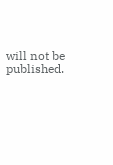will not be published.